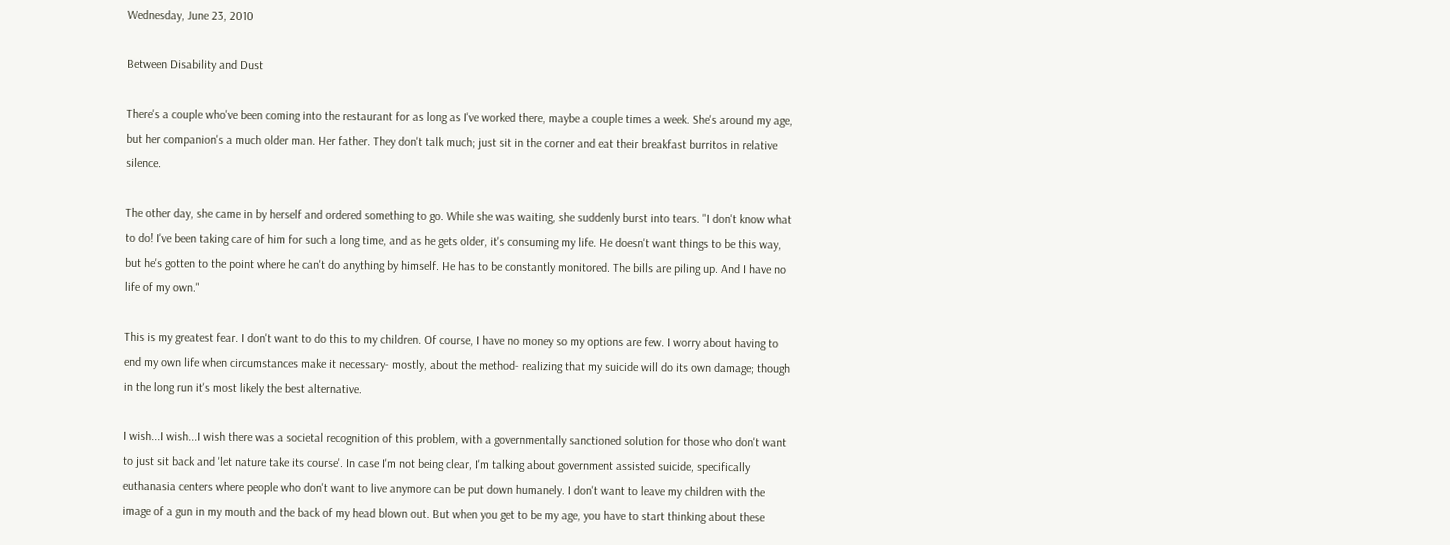Wednesday, June 23, 2010

Between Disability and Dust

There's a couple who've been coming into the restaurant for as long as I've worked there, maybe a couple times a week. She's around my age, but her companion's a much older man. Her father. They don't talk much; just sit in the corner and eat their breakfast burritos in relative silence.

The other day, she came in by herself and ordered something to go. While she was waiting, she suddenly burst into tears. "I don't know what to do! I've been taking care of him for such a long time, and as he gets older, it's consuming my life. He doesn't want things to be this way, but he's gotten to the point where he can't do anything by himself. He has to be constantly monitored. The bills are piling up. And I have no life of my own."

This is my greatest fear. I don't want to do this to my children. Of course, I have no money so my options are few. I worry about having to end my own life when circumstances make it necessary- mostly, about the method- realizing that my suicide will do its own damage; though in the long run it's most likely the best alternative.

I wish...I wish...I wish there was a societal recognition of this problem, with a governmentally sanctioned solution for those who don't want to just sit back and 'let nature take its course'. In case I'm not being clear, I'm talking about government assisted suicide, specifically euthanasia centers where people who don't want to live anymore can be put down humanely. I don't want to leave my children with the image of a gun in my mouth and the back of my head blown out. But when you get to be my age, you have to start thinking about these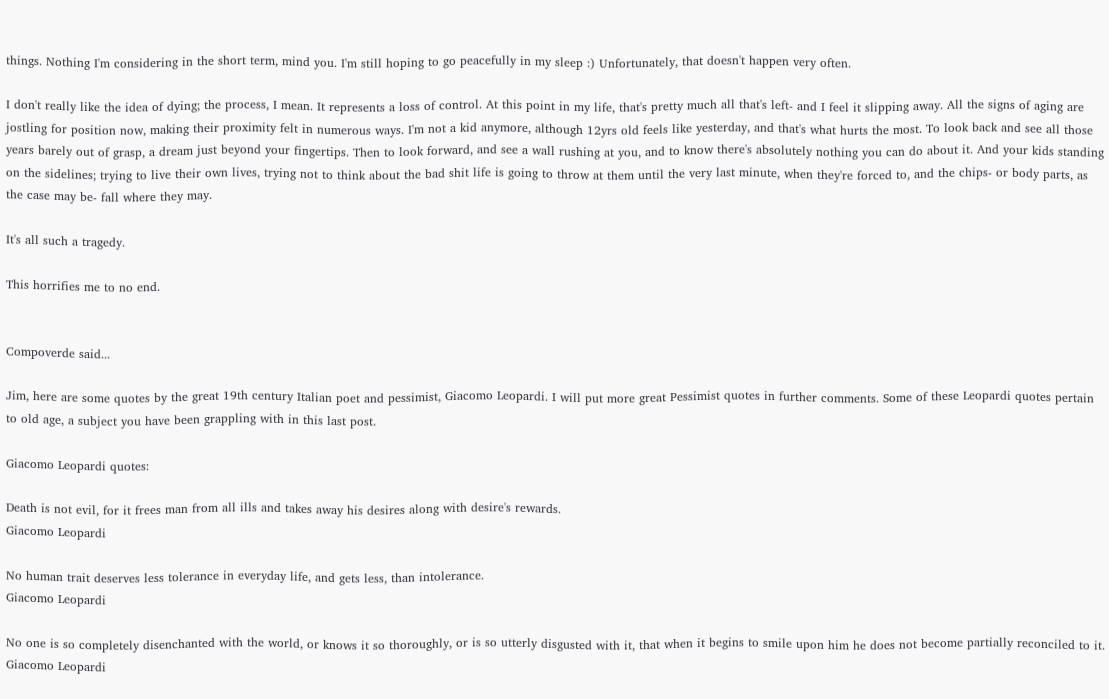things. Nothing I'm considering in the short term, mind you. I'm still hoping to go peacefully in my sleep :) Unfortunately, that doesn't happen very often.

I don't really like the idea of dying; the process, I mean. It represents a loss of control. At this point in my life, that's pretty much all that's left- and I feel it slipping away. All the signs of aging are jostling for position now, making their proximity felt in numerous ways. I'm not a kid anymore, although 12yrs old feels like yesterday, and that's what hurts the most. To look back and see all those years barely out of grasp, a dream just beyond your fingertips. Then to look forward, and see a wall rushing at you, and to know there's absolutely nothing you can do about it. And your kids standing on the sidelines; trying to live their own lives, trying not to think about the bad shit life is going to throw at them until the very last minute, when they're forced to, and the chips- or body parts, as the case may be- fall where they may.

It's all such a tragedy.

This horrifies me to no end.


Compoverde said...

Jim, here are some quotes by the great 19th century Italian poet and pessimist, Giacomo Leopardi. I will put more great Pessimist quotes in further comments. Some of these Leopardi quotes pertain to old age, a subject you have been grappling with in this last post.

Giacomo Leopardi quotes:

Death is not evil, for it frees man from all ills and takes away his desires along with desire's rewards.
Giacomo Leopardi

No human trait deserves less tolerance in everyday life, and gets less, than intolerance.
Giacomo Leopardi

No one is so completely disenchanted with the world, or knows it so thoroughly, or is so utterly disgusted with it, that when it begins to smile upon him he does not become partially reconciled to it.
Giacomo Leopardi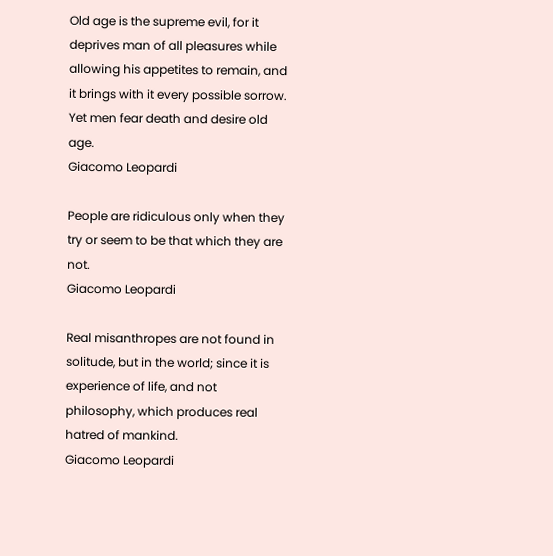Old age is the supreme evil, for it deprives man of all pleasures while allowing his appetites to remain, and it brings with it every possible sorrow. Yet men fear death and desire old age.
Giacomo Leopardi

People are ridiculous only when they try or seem to be that which they are not.
Giacomo Leopardi

Real misanthropes are not found in solitude, but in the world; since it is experience of life, and not philosophy, which produces real hatred of mankind.
Giacomo Leopardi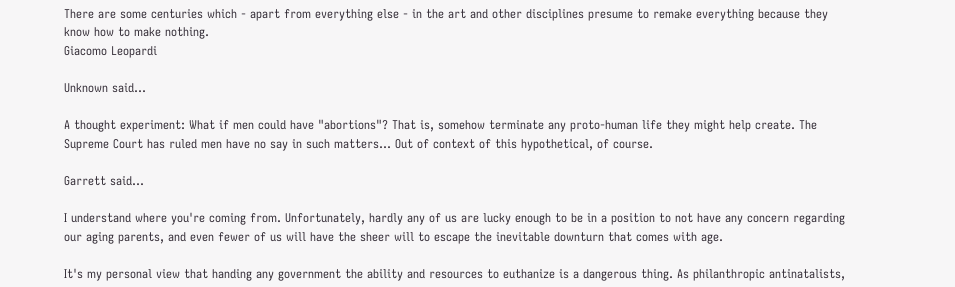There are some centuries which - apart from everything else - in the art and other disciplines presume to remake everything because they know how to make nothing.
Giacomo Leopardi

Unknown said...

A thought experiment: What if men could have "abortions"? That is, somehow terminate any proto-human life they might help create. The Supreme Court has ruled men have no say in such matters... Out of context of this hypothetical, of course.

Garrett said...

I understand where you're coming from. Unfortunately, hardly any of us are lucky enough to be in a position to not have any concern regarding our aging parents, and even fewer of us will have the sheer will to escape the inevitable downturn that comes with age.

It's my personal view that handing any government the ability and resources to euthanize is a dangerous thing. As philanthropic antinatalists,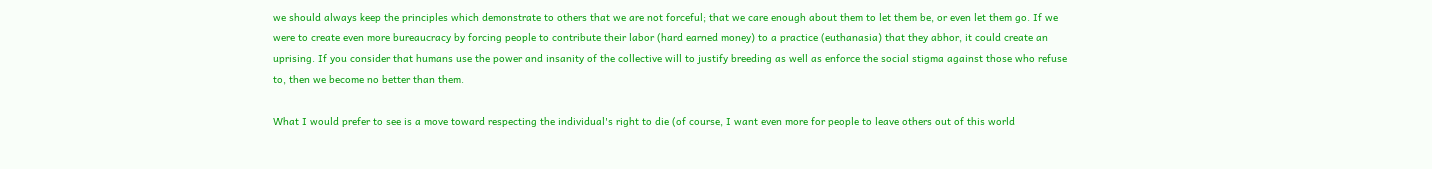we should always keep the principles which demonstrate to others that we are not forceful; that we care enough about them to let them be, or even let them go. If we were to create even more bureaucracy by forcing people to contribute their labor (hard earned money) to a practice (euthanasia) that they abhor, it could create an uprising. If you consider that humans use the power and insanity of the collective will to justify breeding as well as enforce the social stigma against those who refuse to, then we become no better than them.

What I would prefer to see is a move toward respecting the individual's right to die (of course, I want even more for people to leave others out of this world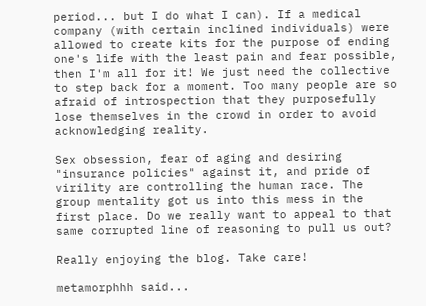period... but I do what I can). If a medical company (with certain inclined individuals) were allowed to create kits for the purpose of ending one's life with the least pain and fear possible, then I'm all for it! We just need the collective to step back for a moment. Too many people are so afraid of introspection that they purposefully lose themselves in the crowd in order to avoid acknowledging reality.

Sex obsession, fear of aging and desiring "insurance policies" against it, and pride of virility are controlling the human race. The group mentality got us into this mess in the first place. Do we really want to appeal to that same corrupted line of reasoning to pull us out?

Really enjoying the blog. Take care!

metamorphhh said...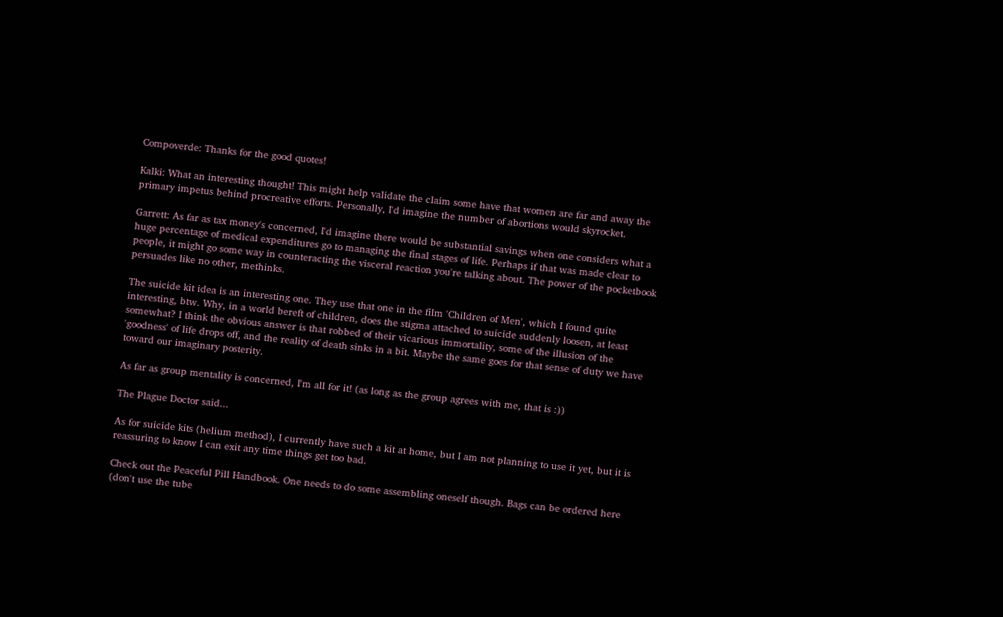Compoverde: Thanks for the good quotes!

Kalki: What an interesting thought! This might help validate the claim some have that women are far and away the primary impetus behind procreative efforts. Personally, I'd imagine the number of abortions would skyrocket.

Garrett: As far as tax money's concerned, I'd imagine there would be substantial savings when one considers what a huge percentage of medical expenditures go to managing the final stages of life. Perhaps if that was made clear to people, it might go some way in counteracting the visceral reaction you're talking about. The power of the pocketbook persuades like no other, methinks.

The suicide kit idea is an interesting one. They use that one in the film 'Children of Men', which I found quite interesting, btw. Why, in a world bereft of children, does the stigma attached to suicide suddenly loosen, at least somewhat? I think the obvious answer is that robbed of their vicarious immortality, some of the illusion of the 'goodness' of life drops off, and the reality of death sinks in a bit. Maybe the same goes for that sense of duty we have toward our imaginary posterity.

As far as group mentality is concerned, I'm all for it! (as long as the group agrees with me, that is :))

The Plague Doctor said...

As for suicide kits (helium method), I currently have such a kit at home, but I am not planning to use it yet, but it is reassuring to know I can exit any time things get too bad.

Check out the Peaceful Pill Handbook. One needs to do some assembling oneself though. Bags can be ordered here (don't use the tube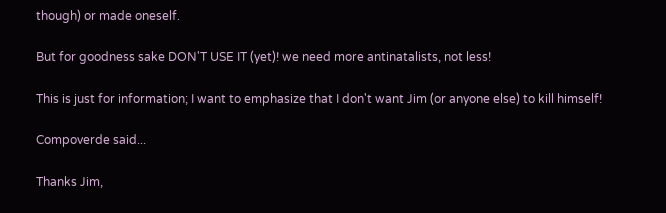though) or made oneself.

But for goodness sake DON'T USE IT (yet)! we need more antinatalists, not less!

This is just for information; I want to emphasize that I don't want Jim (or anyone else) to kill himself!

Compoverde said...

Thanks Jim,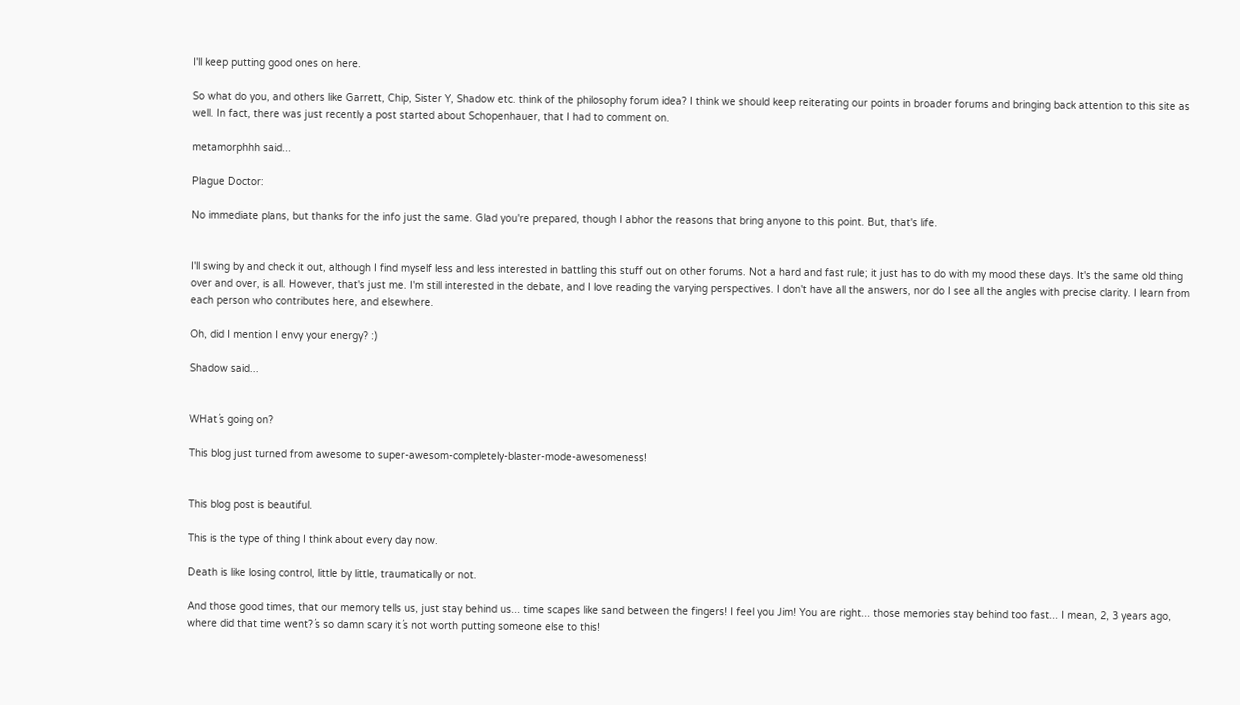I'll keep putting good ones on here.

So what do you, and others like Garrett, Chip, Sister Y, Shadow etc. think of the philosophy forum idea? I think we should keep reiterating our points in broader forums and bringing back attention to this site as well. In fact, there was just recently a post started about Schopenhauer, that I had to comment on.

metamorphhh said...

Plague Doctor:

No immediate plans, but thanks for the info just the same. Glad you're prepared, though I abhor the reasons that bring anyone to this point. But, that's life.


I'll swing by and check it out, although I find myself less and less interested in battling this stuff out on other forums. Not a hard and fast rule; it just has to do with my mood these days. It's the same old thing over and over, is all. However, that's just me. I'm still interested in the debate, and I love reading the varying perspectives. I don't have all the answers, nor do I see all the angles with precise clarity. I learn from each person who contributes here, and elsewhere.

Oh, did I mention I envy your energy? :)

Shadow said...


WHat´s going on?

This blog just turned from awesome to super-awesom-completely-blaster-mode-awesomeness!


This blog post is beautiful.

This is the type of thing I think about every day now.

Death is like losing control, little by little, traumatically or not.

And those good times, that our memory tells us, just stay behind us... time scapes like sand between the fingers! I feel you Jim! You are right... those memories stay behind too fast... I mean, 2, 3 years ago, where did that time went?´s so damn scary it´s not worth putting someone else to this!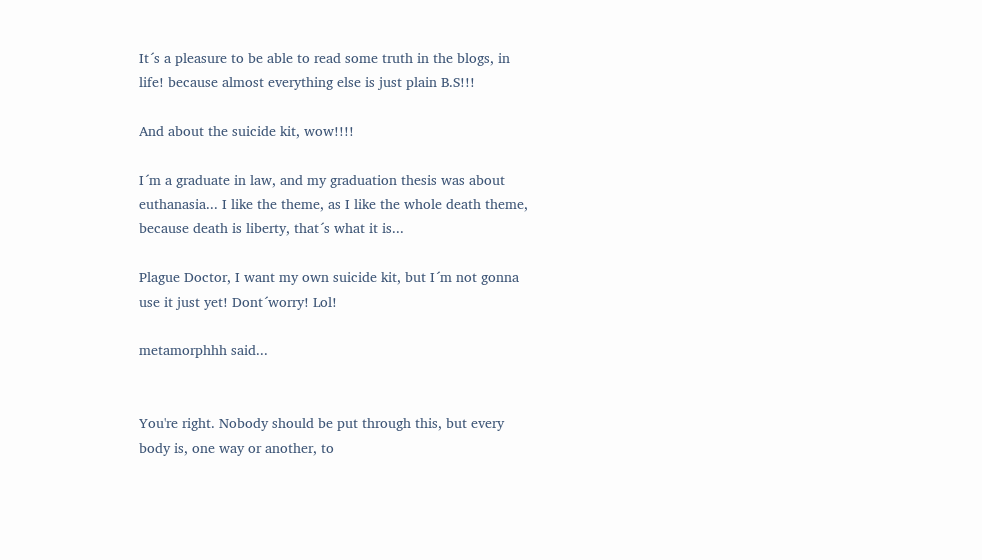It´s a pleasure to be able to read some truth in the blogs, in life! because almost everything else is just plain B.S!!!

And about the suicide kit, wow!!!!

I´m a graduate in law, and my graduation thesis was about euthanasia... I like the theme, as I like the whole death theme, because death is liberty, that´s what it is...

Plague Doctor, I want my own suicide kit, but I´m not gonna use it just yet! Dont´worry! Lol!

metamorphhh said...


You're right. Nobody should be put through this, but every body is, one way or another, to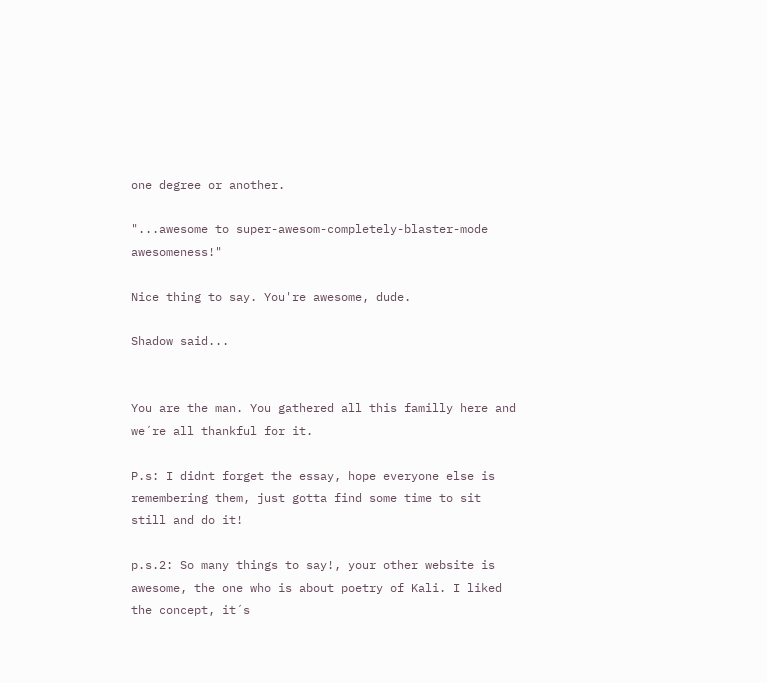one degree or another.

"...awesome to super-awesom-completely-blaster-mode awesomeness!"

Nice thing to say. You're awesome, dude.

Shadow said...


You are the man. You gathered all this familly here and we´re all thankful for it.

P.s: I didnt forget the essay, hope everyone else is remembering them, just gotta find some time to sit still and do it!

p.s.2: So many things to say!, your other website is awesome, the one who is about poetry of Kali. I liked the concept, it´s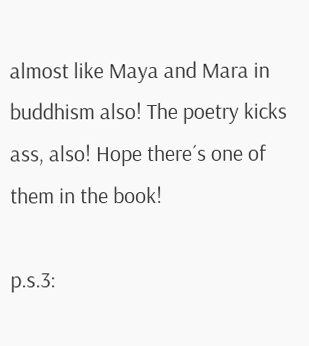almost like Maya and Mara in buddhism also! The poetry kicks ass, also! Hope there´s one of them in the book!

p.s.3: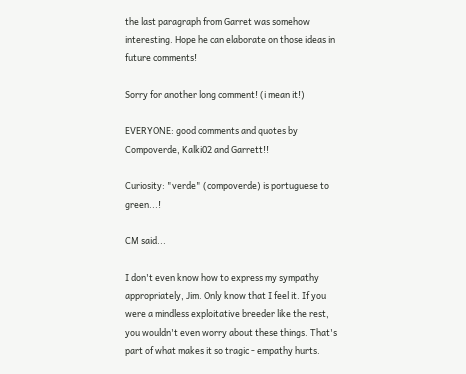the last paragraph from Garret was somehow interesting. Hope he can elaborate on those ideas in future comments!

Sorry for another long comment! (i mean it!)

EVERYONE: good comments and quotes by Compoverde, Kalki02 and Garrett!!

Curiosity: "verde" (compoverde) is portuguese to green...!

CM said...

I don't even know how to express my sympathy appropriately, Jim. Only know that I feel it. If you were a mindless exploitative breeder like the rest, you wouldn't even worry about these things. That's part of what makes it so tragic - empathy hurts.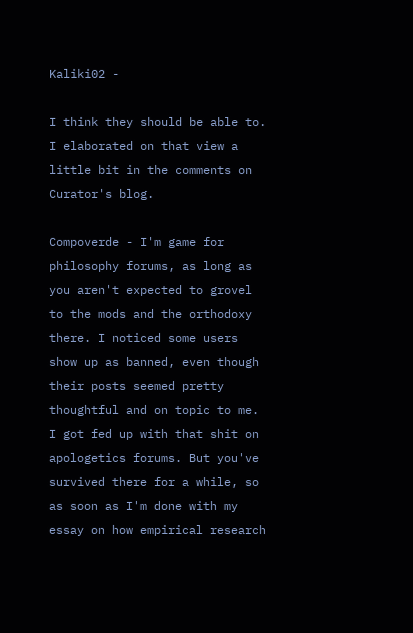Kaliki02 -

I think they should be able to. I elaborated on that view a little bit in the comments on Curator's blog.

Compoverde - I'm game for philosophy forums, as long as you aren't expected to grovel to the mods and the orthodoxy there. I noticed some users show up as banned, even though their posts seemed pretty thoughtful and on topic to me. I got fed up with that shit on apologetics forums. But you've survived there for a while, so as soon as I'm done with my essay on how empirical research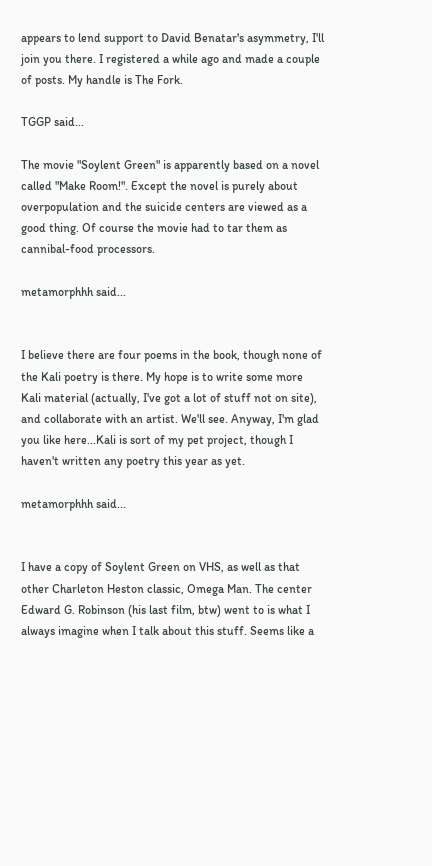appears to lend support to David Benatar's asymmetry, I'll join you there. I registered a while ago and made a couple of posts. My handle is The Fork.

TGGP said...

The movie "Soylent Green" is apparently based on a novel called "Make Room!". Except the novel is purely about overpopulation and the suicide centers are viewed as a good thing. Of course the movie had to tar them as cannibal-food processors.

metamorphhh said...


I believe there are four poems in the book, though none of the Kali poetry is there. My hope is to write some more Kali material (actually, I've got a lot of stuff not on site), and collaborate with an artist. We'll see. Anyway, I'm glad you like here...Kali is sort of my pet project, though I haven't written any poetry this year as yet.

metamorphhh said...


I have a copy of Soylent Green on VHS, as well as that other Charleton Heston classic, Omega Man. The center Edward G. Robinson (his last film, btw) went to is what I always imagine when I talk about this stuff. Seems like a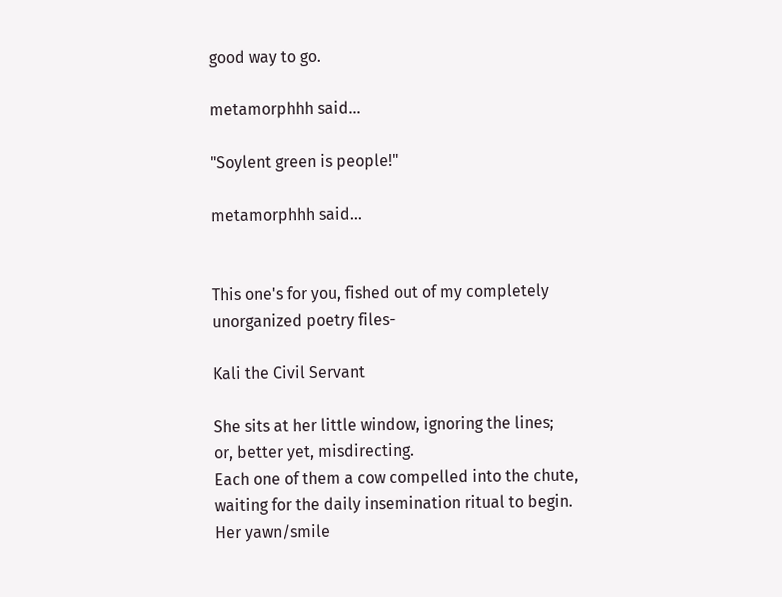good way to go.

metamorphhh said...

"Soylent green is people!"

metamorphhh said...


This one's for you, fished out of my completely unorganized poetry files-

Kali the Civil Servant

She sits at her little window, ignoring the lines;
or, better yet, misdirecting.
Each one of them a cow compelled into the chute,
waiting for the daily insemination ritual to begin.
Her yawn/smile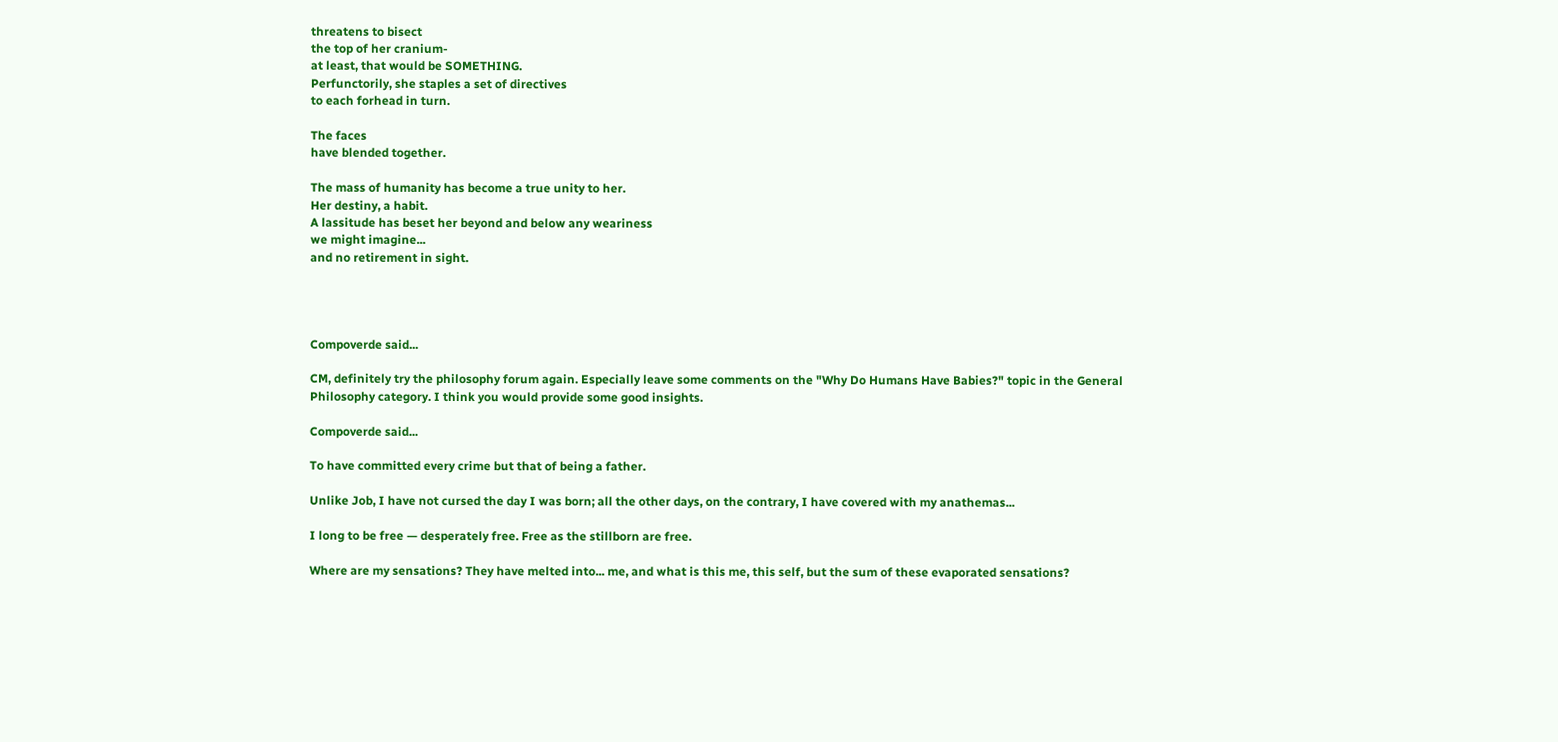threatens to bisect
the top of her cranium-
at least, that would be SOMETHING.
Perfunctorily, she staples a set of directives
to each forhead in turn.

The faces
have blended together.

The mass of humanity has become a true unity to her.
Her destiny, a habit.
A lassitude has beset her beyond and below any weariness
we might imagine...
and no retirement in sight.




Compoverde said...

CM, definitely try the philosophy forum again. Especially leave some comments on the "Why Do Humans Have Babies?" topic in the General Philosophy category. I think you would provide some good insights.

Compoverde said...

To have committed every crime but that of being a father.

Unlike Job, I have not cursed the day I was born; all the other days, on the contrary, I have covered with my anathemas...

I long to be free — desperately free. Free as the stillborn are free.

Where are my sensations? They have melted into... me, and what is this me, this self, but the sum of these evaporated sensations?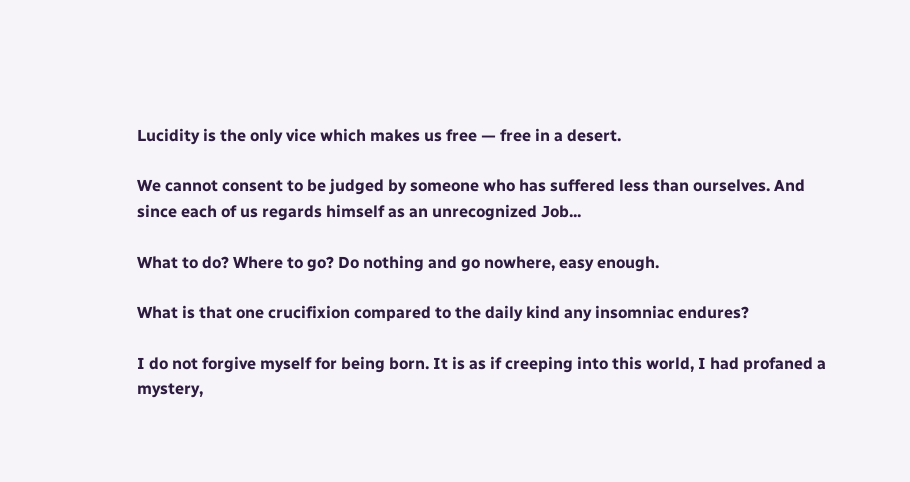Lucidity is the only vice which makes us free — free in a desert.

We cannot consent to be judged by someone who has suffered less than ourselves. And since each of us regards himself as an unrecognized Job...

What to do? Where to go? Do nothing and go nowhere, easy enough.

What is that one crucifixion compared to the daily kind any insomniac endures?

I do not forgive myself for being born. It is as if creeping into this world, I had profaned a mystery,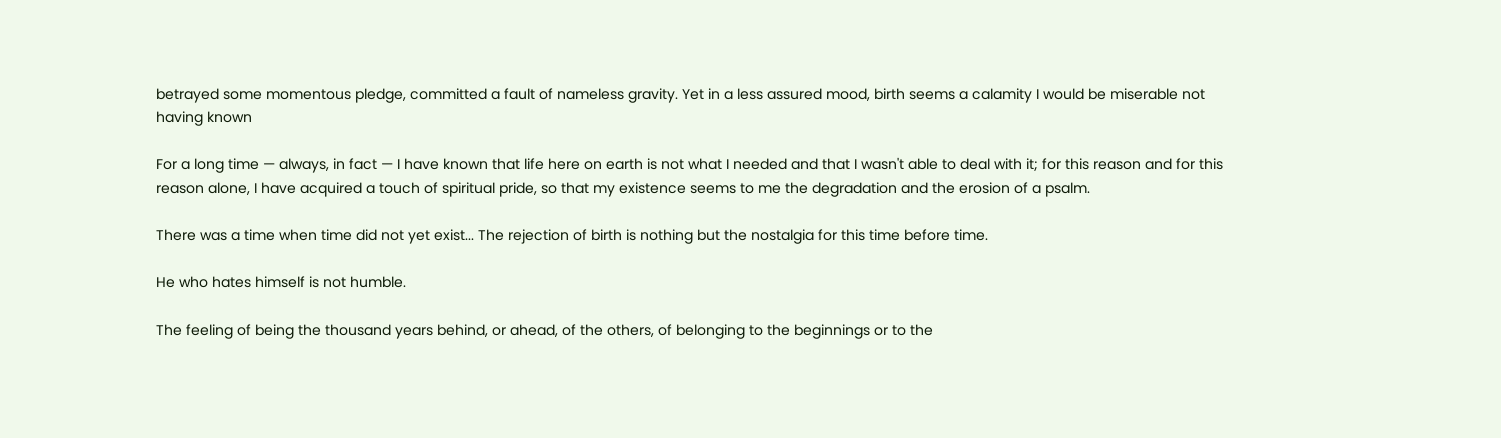betrayed some momentous pledge, committed a fault of nameless gravity. Yet in a less assured mood, birth seems a calamity I would be miserable not having known

For a long time — always, in fact — I have known that life here on earth is not what I needed and that I wasn't able to deal with it; for this reason and for this reason alone, I have acquired a touch of spiritual pride, so that my existence seems to me the degradation and the erosion of a psalm.

There was a time when time did not yet exist... The rejection of birth is nothing but the nostalgia for this time before time.

He who hates himself is not humble.

The feeling of being the thousand years behind, or ahead, of the others, of belonging to the beginnings or to the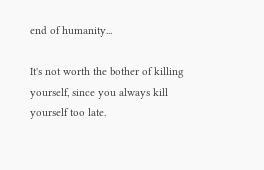end of humanity...

It's not worth the bother of killing yourself, since you always kill yourself too late.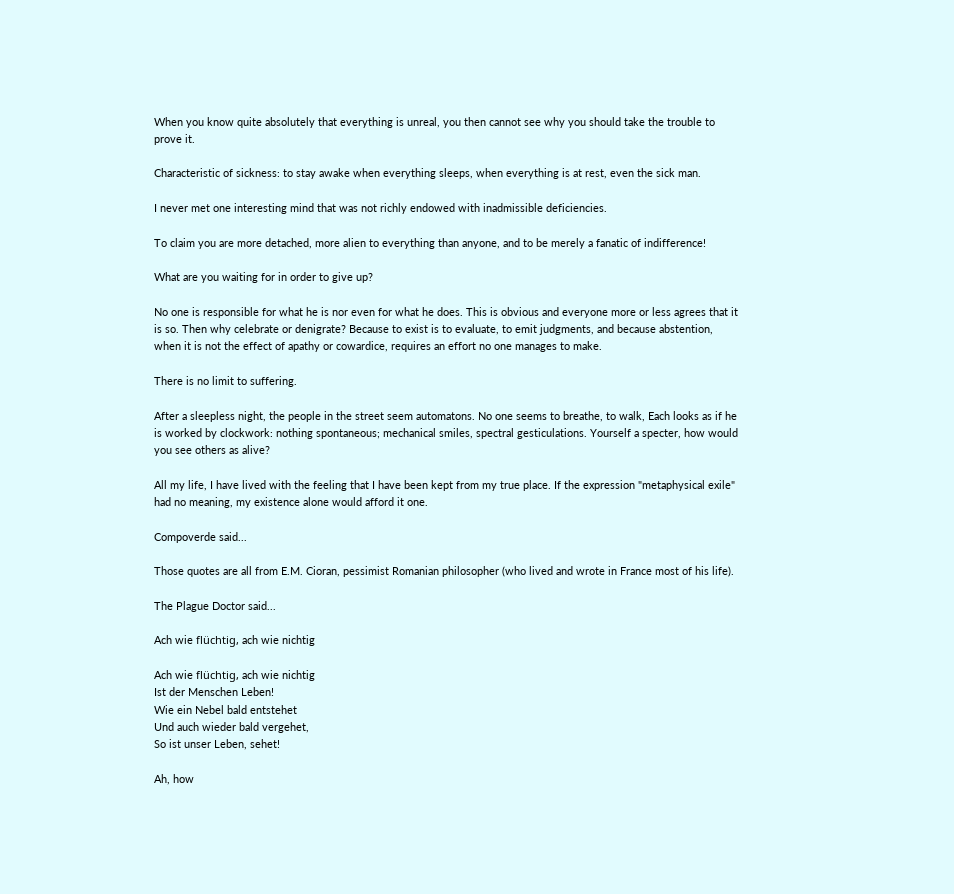When you know quite absolutely that everything is unreal, you then cannot see why you should take the trouble to prove it.

Characteristic of sickness: to stay awake when everything sleeps, when everything is at rest, even the sick man.

I never met one interesting mind that was not richly endowed with inadmissible deficiencies.

To claim you are more detached, more alien to everything than anyone, and to be merely a fanatic of indifference!

What are you waiting for in order to give up?

No one is responsible for what he is nor even for what he does. This is obvious and everyone more or less agrees that it is so. Then why celebrate or denigrate? Because to exist is to evaluate, to emit judgments, and because abstention, when it is not the effect of apathy or cowardice, requires an effort no one manages to make.

There is no limit to suffering.

After a sleepless night, the people in the street seem automatons. No one seems to breathe, to walk, Each looks as if he is worked by clockwork: nothing spontaneous; mechanical smiles, spectral gesticulations. Yourself a specter, how would you see others as alive?

All my life, I have lived with the feeling that I have been kept from my true place. If the expression "metaphysical exile" had no meaning, my existence alone would afford it one.

Compoverde said...

Those quotes are all from E.M. Cioran, pessimist Romanian philosopher (who lived and wrote in France most of his life).

The Plague Doctor said...

Ach wie flüchtig, ach wie nichtig

Ach wie flüchtig, ach wie nichtig
Ist der Menschen Leben!
Wie ein Nebel bald entstehet
Und auch wieder bald vergehet,
So ist unser Leben, sehet!

Ah, how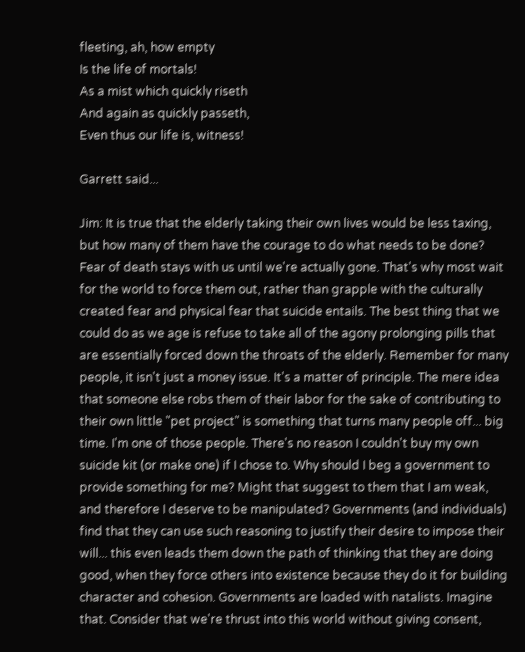fleeting, ah, how empty
Is the life of mortals!
As a mist which quickly riseth
And again as quickly passeth,
Even thus our life is, witness!

Garrett said...

Jim: It is true that the elderly taking their own lives would be less taxing, but how many of them have the courage to do what needs to be done? Fear of death stays with us until we're actually gone. That's why most wait for the world to force them out, rather than grapple with the culturally created fear and physical fear that suicide entails. The best thing that we could do as we age is refuse to take all of the agony prolonging pills that are essentially forced down the throats of the elderly. Remember for many people, it isn't just a money issue. It's a matter of principle. The mere idea that someone else robs them of their labor for the sake of contributing to their own little "pet project" is something that turns many people off... big time. I'm one of those people. There's no reason I couldn't buy my own suicide kit (or make one) if I chose to. Why should I beg a government to provide something for me? Might that suggest to them that I am weak, and therefore I deserve to be manipulated? Governments (and individuals) find that they can use such reasoning to justify their desire to impose their will... this even leads them down the path of thinking that they are doing good, when they force others into existence because they do it for building character and cohesion. Governments are loaded with natalists. Imagine that. Consider that we're thrust into this world without giving consent,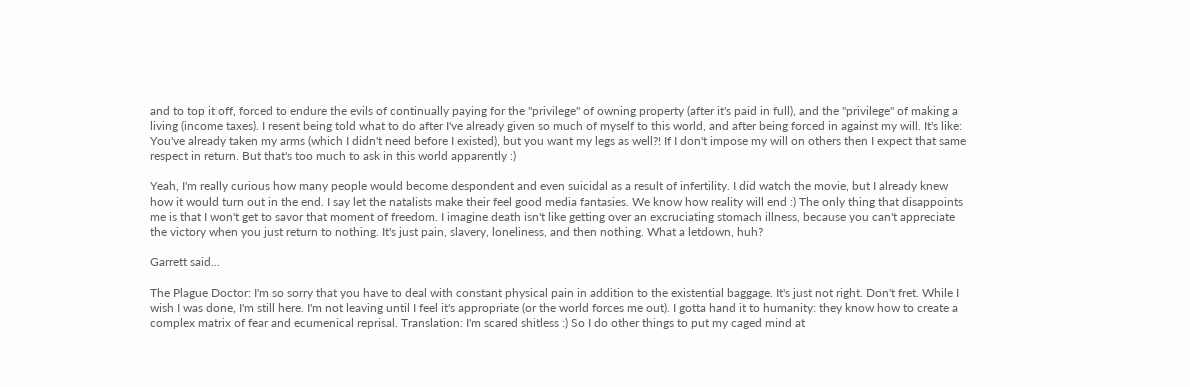and to top it off, forced to endure the evils of continually paying for the "privilege" of owning property (after it's paid in full), and the "privilege" of making a living (income taxes). I resent being told what to do after I've already given so much of myself to this world, and after being forced in against my will. It's like: You've already taken my arms (which I didn't need before I existed), but you want my legs as well?! If I don't impose my will on others then I expect that same respect in return. But that's too much to ask in this world apparently :)

Yeah, I'm really curious how many people would become despondent and even suicidal as a result of infertility. I did watch the movie, but I already knew how it would turn out in the end. I say let the natalists make their feel good media fantasies. We know how reality will end :) The only thing that disappoints me is that I won't get to savor that moment of freedom. I imagine death isn't like getting over an excruciating stomach illness, because you can't appreciate the victory when you just return to nothing. It's just pain, slavery, loneliness, and then nothing. What a letdown, huh?

Garrett said...

The Plague Doctor: I'm so sorry that you have to deal with constant physical pain in addition to the existential baggage. It's just not right. Don't fret. While I wish I was done, I'm still here. I'm not leaving until I feel it's appropriate (or the world forces me out). I gotta hand it to humanity: they know how to create a complex matrix of fear and ecumenical reprisal. Translation: I'm scared shitless :) So I do other things to put my caged mind at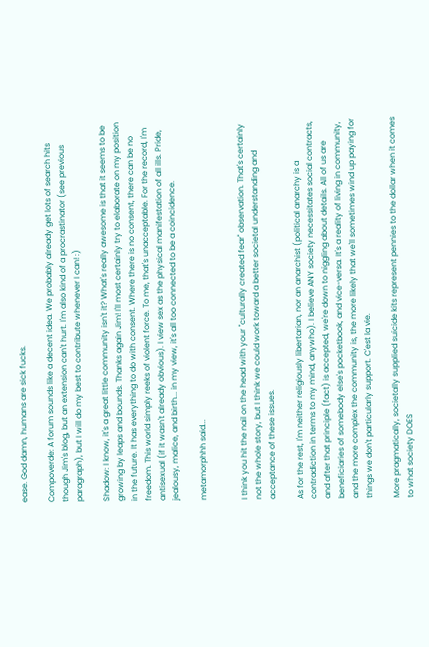ease. God damn, humans are sick fucks.

Compoverde: A forum sounds like a decent idea. We probably already get lots of search hits though Jim's blog, but an extension can't hurt. I'm also kind of a procrastinator (see previous paragraph), but I will do my best to contribute whenever I can! :)

Shadow: I know, it's a great little community isn't it? What's really awesome is that it seems to be growing by leaps and bounds. Thanks again Jim! I'll most certainly try to elaborate on my position in the future. It has everything to do with consent. Where there is no consent, there can be no freedom. This world simply reeks of violent force. To me, that's unacceptable. For the record, I'm antisexual (if it wasn't already obvious). I view sex as the physical manifestation of all ills. Pride, jealousy, malice, and birth... in my view, it's all too connected to be a coincidence.

metamorphhh said...


I think you hit the nail on the head with your "culturally created fear" observation. That's certainly not the whole story, but I think we could work toward a better societal understanding and acceptance of these issues.

As for the rest, I'm neither religiously libertarian, nor an anarchist (political anarchy is a contradiction in terms to my mind, anywho). I believe ANY society necessitates social contracts, and after that principle (fact) is accepted, we're down to niggling about details. All of us are beneficiaries of somebody else's pocketbook, and vice-versa. It's a reality of living in community, and the more complex the community is, the more likely that we'll sometimes wind up paying for things we don't particularly support. C'est la vie.

More pragmatically, societally supplied suicide kits represent pennies to the dollar when it comes to what society DOES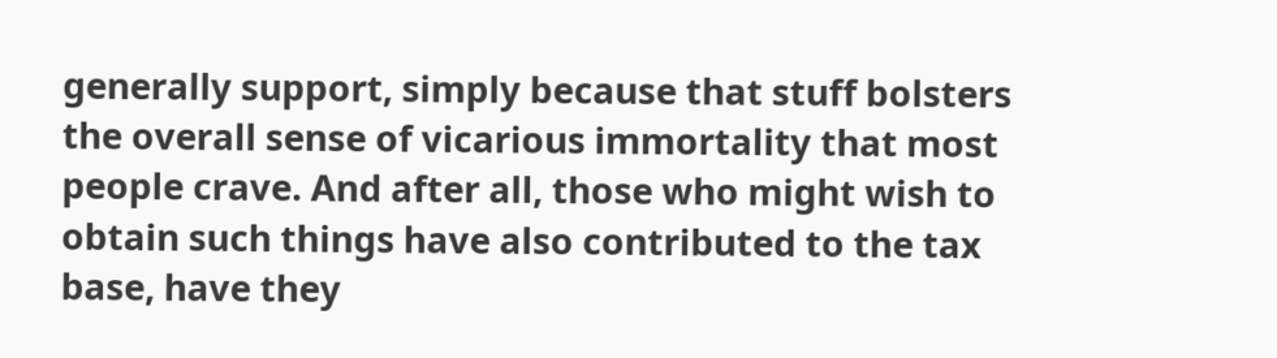generally support, simply because that stuff bolsters the overall sense of vicarious immortality that most people crave. And after all, those who might wish to obtain such things have also contributed to the tax base, have they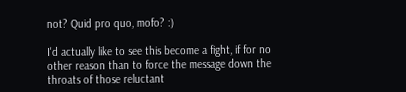not? Quid pro quo, mofo? :)

I'd actually like to see this become a fight, if for no other reason than to force the message down the throats of those reluctant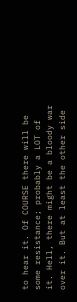to hear it. Of COURSE there will be some resistance; probably a LOT of it. Hell, there might be a bloody war over it. But at least the other side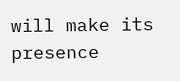will make its presence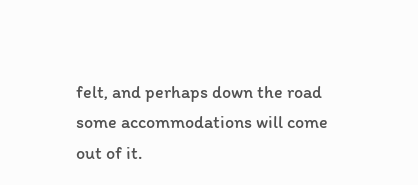felt, and perhaps down the road some accommodations will come out of it.